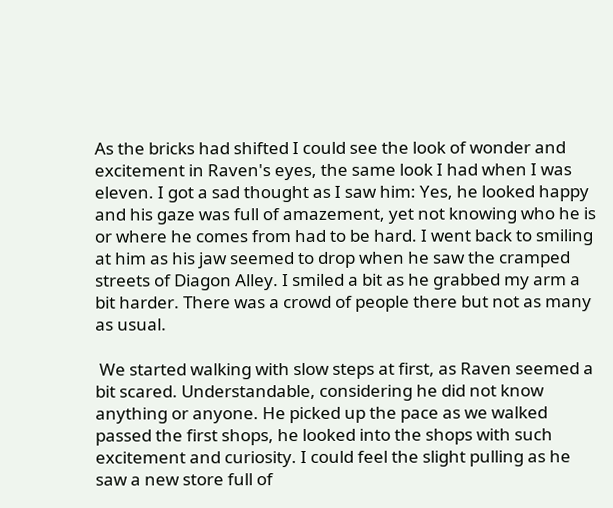As the bricks had shifted I could see the look of wonder and excitement in Raven's eyes, the same look I had when I was eleven. I got a sad thought as I saw him: Yes, he looked happy and his gaze was full of amazement, yet not knowing who he is or where he comes from had to be hard. I went back to smiling at him as his jaw seemed to drop when he saw the cramped streets of Diagon Alley. I smiled a bit as he grabbed my arm a bit harder. There was a crowd of people there but not as many as usual.

 We started walking with slow steps at first, as Raven seemed a bit scared. Understandable, considering he did not know anything or anyone. He picked up the pace as we walked passed the first shops, he looked into the shops with such excitement and curiosity. I could feel the slight pulling as he saw a new store full of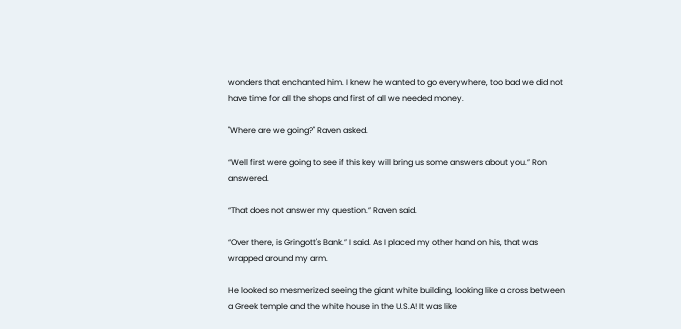wonders that enchanted him. I knew he wanted to go everywhere, too bad we did not have time for all the shops and first of all we needed money.

"Where are we going?" Raven asked.

“Well first were going to see if this key will bring us some answers about you.” Ron answered.

“That does not answer my question.” Raven said.

“Over there, is Gringott's Bank.” I said. As I placed my other hand on his, that was wrapped around my arm.

He looked so mesmerized seeing the giant white building, looking like a cross between a Greek temple and the white house in the U.S.A! It was like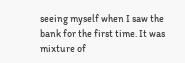seeing myself when I saw the bank for the first time. It was mixture of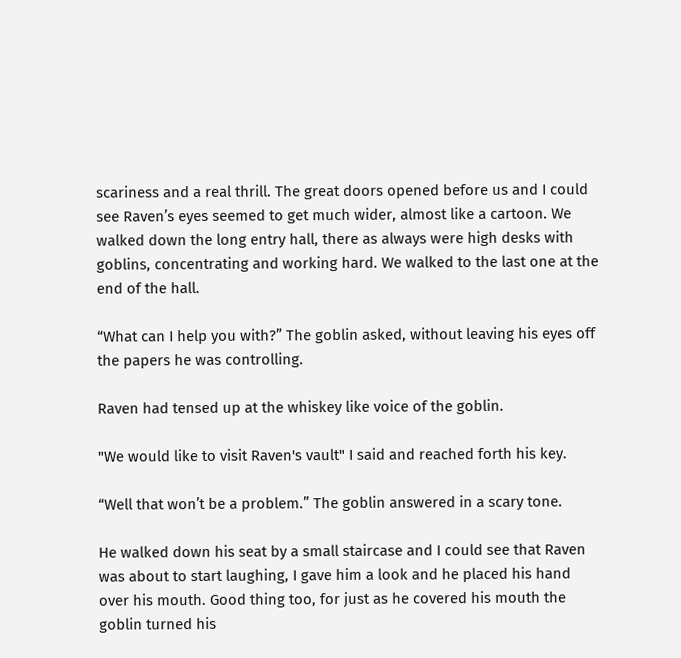scariness and a real thrill. The great doors opened before us and I could see Raven’s eyes seemed to get much wider, almost like a cartoon. We walked down the long entry hall, there as always were high desks with goblins, concentrating and working hard. We walked to the last one at the end of the hall.

“What can I help you with?” The goblin asked, without leaving his eyes off the papers he was controlling.

Raven had tensed up at the whiskey like voice of the goblin.

"We would like to visit Raven's vault" I said and reached forth his key.

“Well that won’t be a problem.” The goblin answered in a scary tone.

He walked down his seat by a small staircase and I could see that Raven was about to start laughing, I gave him a look and he placed his hand over his mouth. Good thing too, for just as he covered his mouth the goblin turned his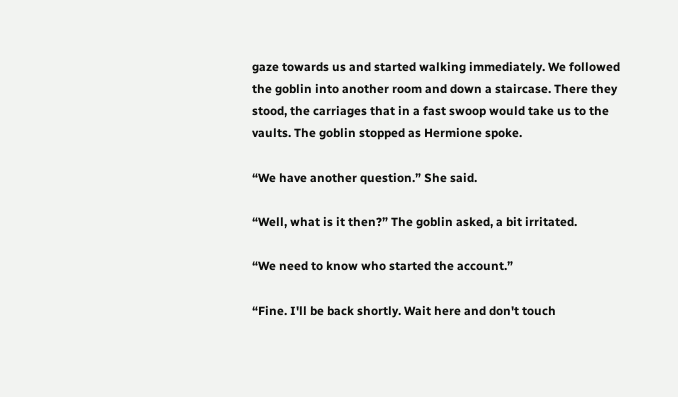gaze towards us and started walking immediately. We followed the goblin into another room and down a staircase. There they stood, the carriages that in a fast swoop would take us to the vaults. The goblin stopped as Hermione spoke.

“We have another question.” She said.

“Well, what is it then?” The goblin asked, a bit irritated.

“We need to know who started the account.”

“Fine. I'll be back shortly. Wait here and don't touch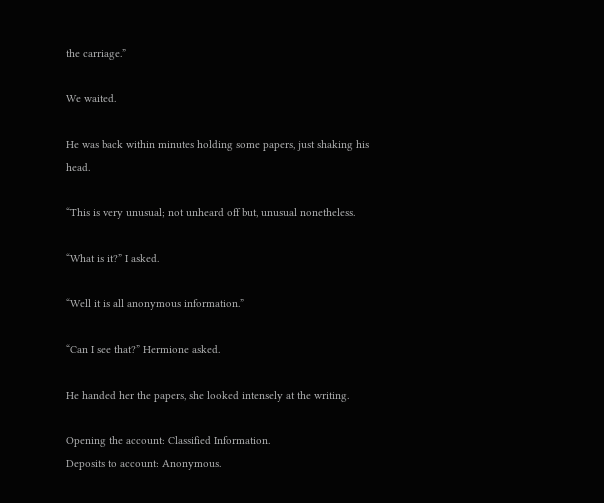the carriage.”

We waited.

He was back within minutes holding some papers, just shaking his head.

“This is very unusual; not unheard off but, unusual nonetheless.

“What is it?” I asked.

“Well it is all anonymous information.”

“Can I see that?” Hermione asked.

He handed her the papers, she looked intensely at the writing.

Opening the account: Classified Information.
Deposits to account: Anonymous.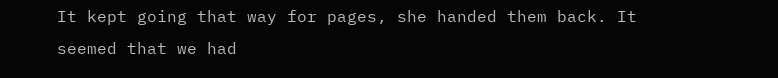It kept going that way for pages, she handed them back. It seemed that we had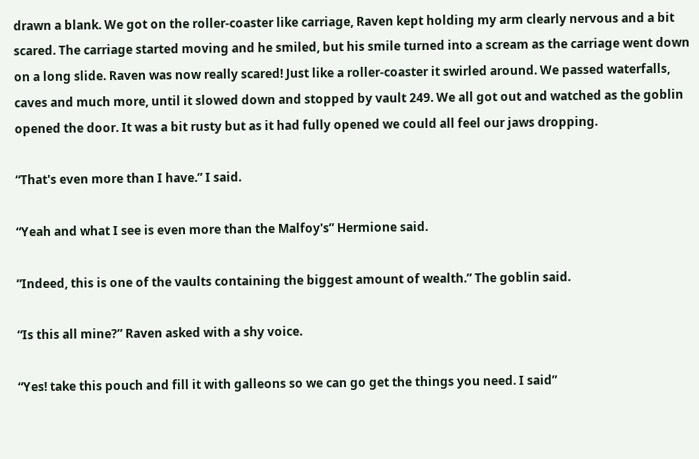drawn a blank. We got on the roller-coaster like carriage, Raven kept holding my arm clearly nervous and a bit scared. The carriage started moving and he smiled, but his smile turned into a scream as the carriage went down on a long slide. Raven was now really scared! Just like a roller-coaster it swirled around. We passed waterfalls, caves and much more, until it slowed down and stopped by vault 249. We all got out and watched as the goblin opened the door. It was a bit rusty but as it had fully opened we could all feel our jaws dropping.

“That's even more than I have.” I said.

“Yeah and what I see is even more than the Malfoy's” Hermione said.

”Indeed, this is one of the vaults containing the biggest amount of wealth.” The goblin said.

“Is this all mine?” Raven asked with a shy voice.

“Yes! take this pouch and fill it with galleons so we can go get the things you need. I said”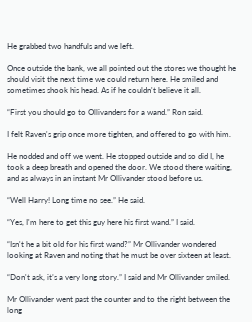He grabbed two handfuls and we left.

Once outside the bank, we all pointed out the stores we thought he should visit the next time we could return here. He smiled and sometimes shook his head. As if he couldn't believe it all.

“First you should go to Ollivanders for a wand.” Ron said.

I felt Raven's grip once more tighten, and offered to go with him.

He nodded and off we went. He stopped outside and so did I, he took a deep breath and opened the door. We stood there waiting, and as always in an instant Mr Ollivander stood before us.

“Well Harry! Long time no see.” He said.

“Yes, I'm here to get this guy here his first wand.” I said.

“Isn't he a bit old for his first wand?” Mr Ollivander wondered looking at Raven and noting that he must be over sixteen at least.

“Don't ask, it’s a very long story.” I said and Mr Ollivander smiled.

Mr Ollivander went past the counter and to the right between the long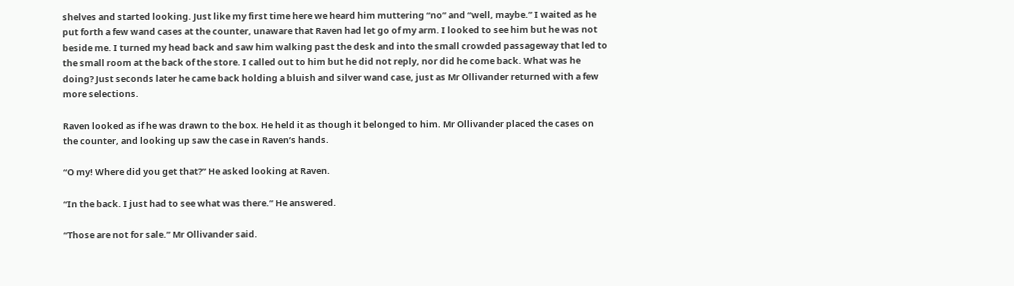shelves and started looking. Just like my first time here we heard him muttering “no” and “well, maybe.” I waited as he put forth a few wand cases at the counter, unaware that Raven had let go of my arm. I looked to see him but he was not beside me. I turned my head back and saw him walking past the desk and into the small crowded passageway that led to the small room at the back of the store. I called out to him but he did not reply, nor did he come back. What was he doing? Just seconds later he came back holding a bluish and silver wand case, just as Mr Ollivander returned with a few more selections.

Raven looked as if he was drawn to the box. He held it as though it belonged to him. Mr Ollivander placed the cases on the counter, and looking up saw the case in Raven’s hands.

“O my! Where did you get that?” He asked looking at Raven.

“In the back. I just had to see what was there.” He answered.

“Those are not for sale.” Mr Ollivander said.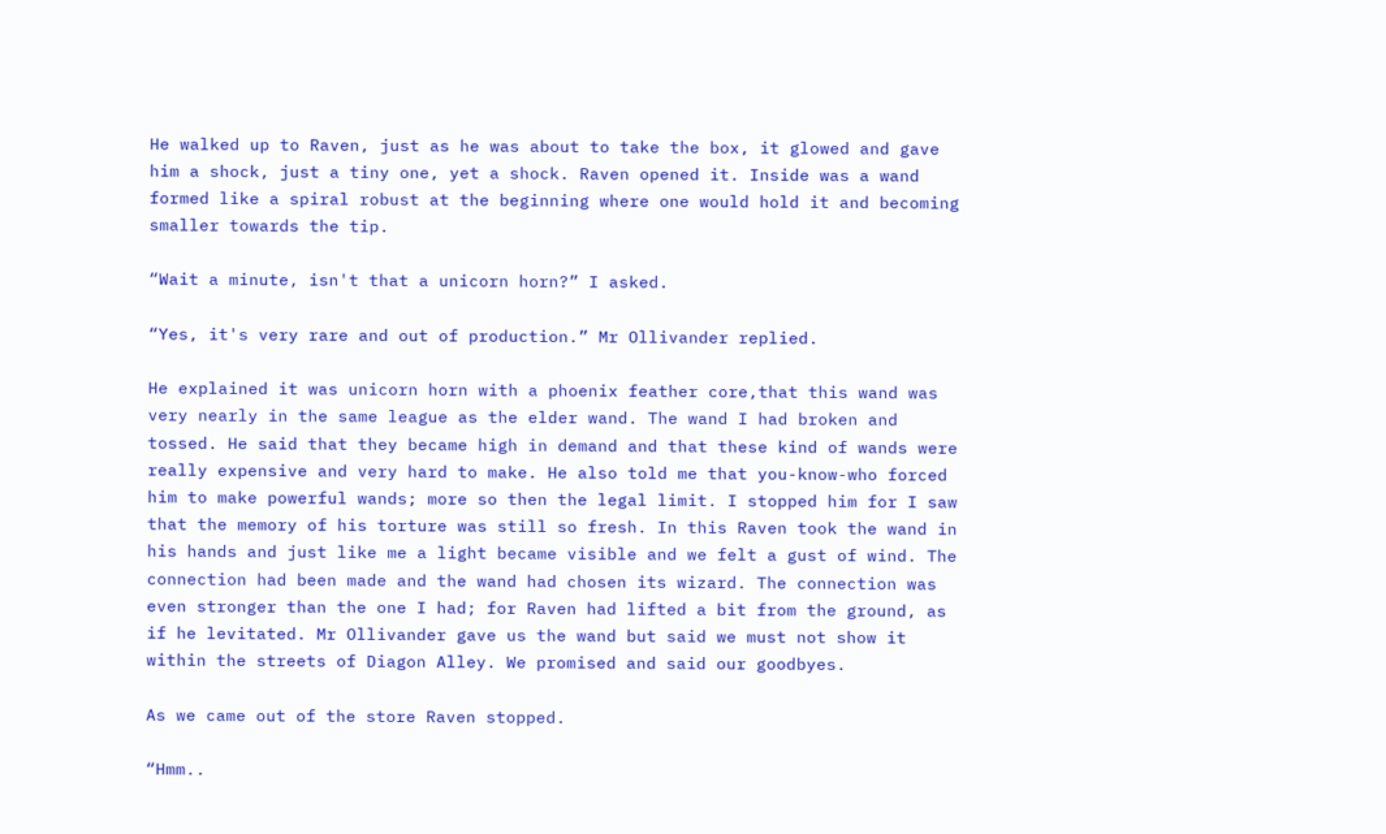He walked up to Raven, just as he was about to take the box, it glowed and gave him a shock, just a tiny one, yet a shock. Raven opened it. Inside was a wand formed like a spiral robust at the beginning where one would hold it and becoming smaller towards the tip.

“Wait a minute, isn't that a unicorn horn?” I asked.

“Yes, it's very rare and out of production.” Mr Ollivander replied.

He explained it was unicorn horn with a phoenix feather core,that this wand was very nearly in the same league as the elder wand. The wand I had broken and tossed. He said that they became high in demand and that these kind of wands were really expensive and very hard to make. He also told me that you-know-who forced him to make powerful wands; more so then the legal limit. I stopped him for I saw that the memory of his torture was still so fresh. In this Raven took the wand in his hands and just like me a light became visible and we felt a gust of wind. The connection had been made and the wand had chosen its wizard. The connection was even stronger than the one I had; for Raven had lifted a bit from the ground, as if he levitated. Mr Ollivander gave us the wand but said we must not show it within the streets of Diagon Alley. We promised and said our goodbyes.

As we came out of the store Raven stopped.

“Hmm..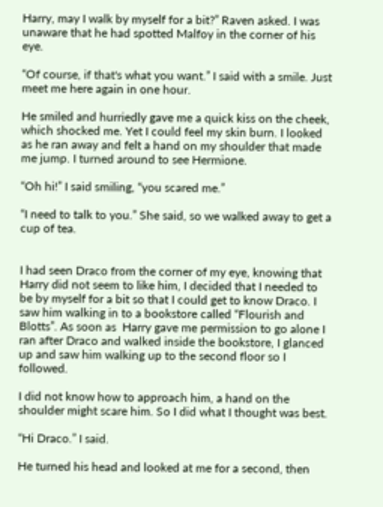Harry, may I walk by myself for a bit?” Raven asked. I was unaware that he had spotted Malfoy in the corner of his eye.

“Of course, if that's what you want.” I said with a smile. Just meet me here again in one hour.

He smiled and hurriedly gave me a quick kiss on the cheek, which shocked me. Yet I could feel my skin burn. I looked as he ran away and felt a hand on my shoulder that made me jump. I turned around to see Hermione.

“Oh hi!” I said smiling, “you scared me.”

“I need to talk to you.” She said, so we walked away to get a cup of tea.


I had seen Draco from the corner of my eye, knowing that Harry did not seem to like him, I decided that I needed to be by myself for a bit so that I could get to know Draco. I saw him walking in to a bookstore called “Flourish and Blotts”. As soon as  Harry gave me permission to go alone I ran after Draco and walked inside the bookstore, I glanced up and saw him walking up to the second floor so I followed.

I did not know how to approach him, a hand on the shoulder might scare him. So I did what I thought was best.

“Hi Draco.” I said.

He turned his head and looked at me for a second, then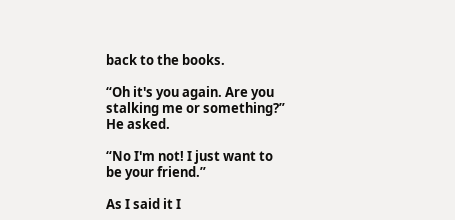back to the books.

“Oh it's you again. Are you stalking me or something?” He asked.

“No I'm not! I just want to be your friend.”

As I said it I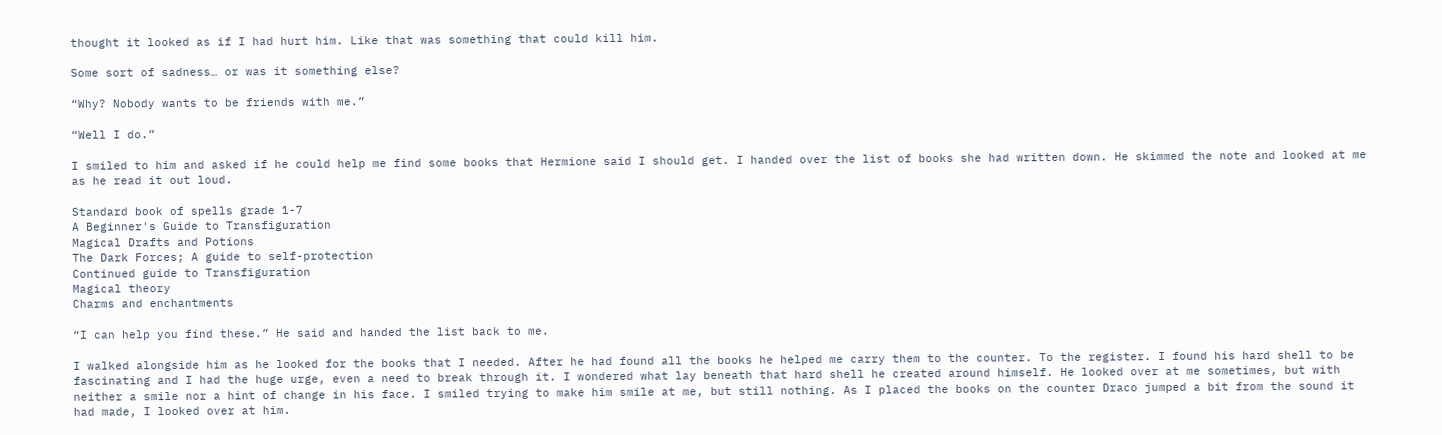thought it looked as if I had hurt him. Like that was something that could kill him.

Some sort of sadness… or was it something else?

“Why? Nobody wants to be friends with me.”

“Well I do.”

I smiled to him and asked if he could help me find some books that Hermione said I should get. I handed over the list of books she had written down. He skimmed the note and looked at me as he read it out loud.

Standard book of spells grade 1-7
A Beginner's Guide to Transfiguration
Magical Drafts and Potions
The Dark Forces; A guide to self-protection
Continued guide to Transfiguration
Magical theory
Charms and enchantments

“I can help you find these.” He said and handed the list back to me.

I walked alongside him as he looked for the books that I needed. After he had found all the books he helped me carry them to the counter. To the register. I found his hard shell to be fascinating and I had the huge urge, even a need to break through it. I wondered what lay beneath that hard shell he created around himself. He looked over at me sometimes, but with neither a smile nor a hint of change in his face. I smiled trying to make him smile at me, but still nothing. As I placed the books on the counter Draco jumped a bit from the sound it had made, I looked over at him.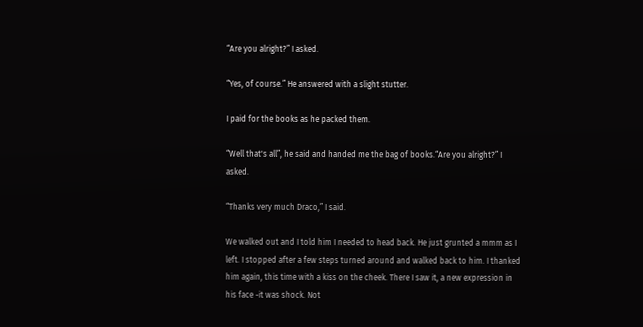“Are you alright?” I asked.

“Yes, of course.” He answered with a slight stutter.

I paid for the books as he packed them.

“Well that's all”, he said and handed me the bag of books.“Are you alright?” I asked.

“Thanks very much Draco,” I said.

We walked out and I told him I needed to head back. He just grunted a mmm as I left. I stopped after a few steps turned around and walked back to him. I thanked him again, this time with a kiss on the cheek. There I saw it, a new expression in his face -it was shock. Not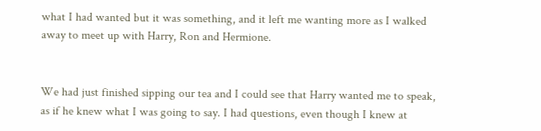what I had wanted but it was something, and it left me wanting more as I walked away to meet up with Harry, Ron and Hermione.


We had just finished sipping our tea and I could see that Harry wanted me to speak, as if he knew what I was going to say. I had questions, even though I knew at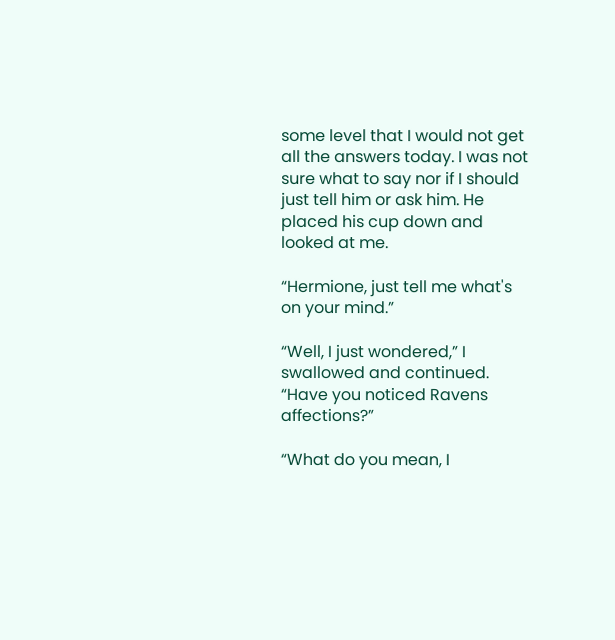some level that I would not get all the answers today. I was not sure what to say nor if I should just tell him or ask him. He placed his cup down and looked at me.

“Hermione, just tell me what's on your mind.”

“Well, I just wondered,” I swallowed and continued. “Have you noticed Ravens affections?”

“What do you mean, I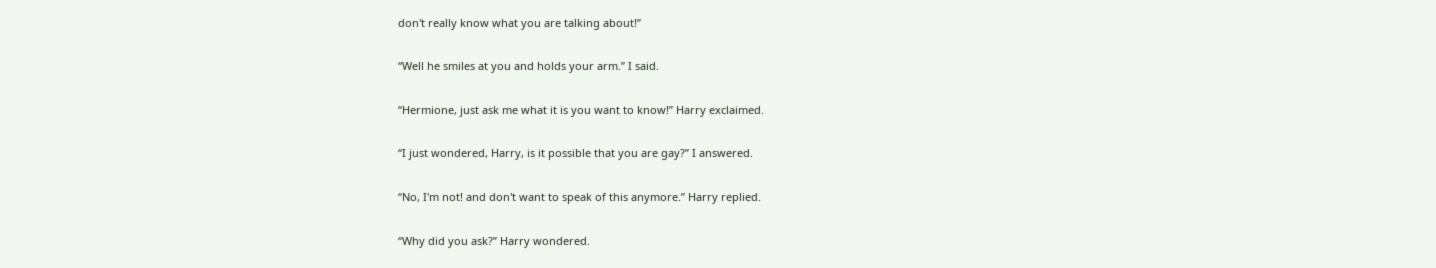don't really know what you are talking about!”

“Well he smiles at you and holds your arm.” I said.

“Hermione, just ask me what it is you want to know!” Harry exclaimed.

“I just wondered, Harry, is it possible that you are gay?” I answered.

“No, I'm not! and don't want to speak of this anymore.” Harry replied.

“Why did you ask?” Harry wondered.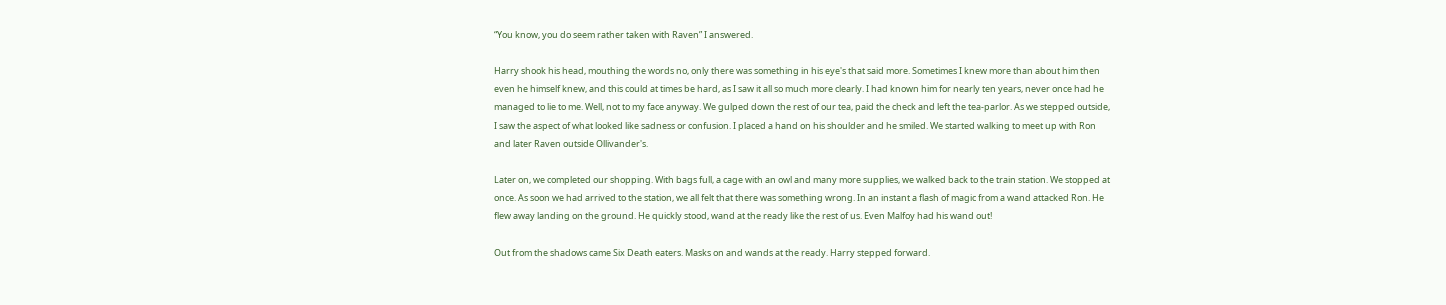“You know, you do seem rather taken with Raven” I answered.

Harry shook his head, mouthing the words no, only there was something in his eye's that said more. Sometimes I knew more than about him then even he himself knew, and this could at times be hard, as I saw it all so much more clearly. I had known him for nearly ten years, never once had he managed to lie to me. Well, not to my face anyway. We gulped down the rest of our tea, paid the check and left the tea-parlor. As we stepped outside, I saw the aspect of what looked like sadness or confusion. I placed a hand on his shoulder and he smiled. We started walking to meet up with Ron and later Raven outside Ollivander's.

Later on, we completed our shopping. With bags full, a cage with an owl and many more supplies, we walked back to the train station. We stopped at once. As soon we had arrived to the station, we all felt that there was something wrong. In an instant a flash of magic from a wand attacked Ron. He flew away landing on the ground. He quickly stood, wand at the ready like the rest of us. Even Malfoy had his wand out!

Out from the shadows came Six Death eaters. Masks on and wands at the ready. Harry stepped forward.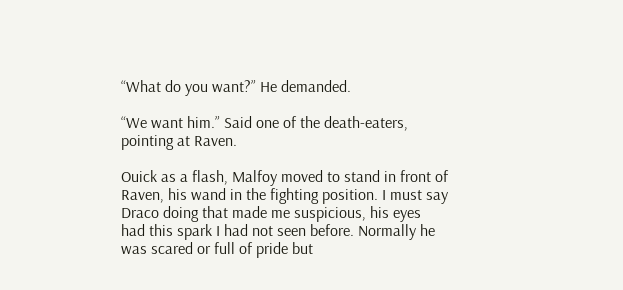“What do you want?” He demanded.

“We want him.” Said one of the death-eaters, pointing at Raven.

Ouick as a flash, Malfoy moved to stand in front of Raven, his wand in the fighting position. I must say Draco doing that made me suspicious, his eyes had this spark I had not seen before. Normally he was scared or full of pride but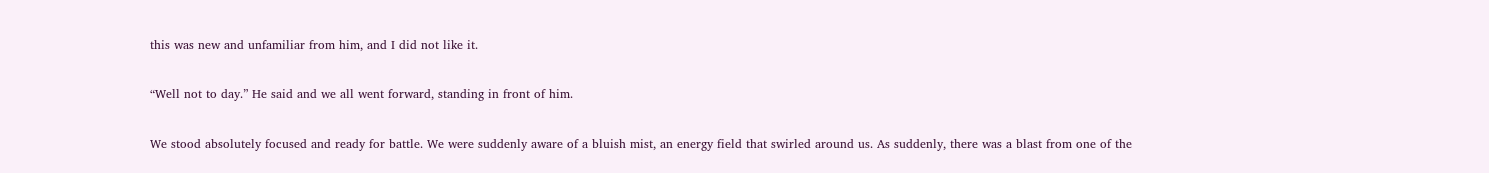this was new and unfamiliar from him, and I did not like it.

“Well not to day.” He said and we all went forward, standing in front of him.

We stood absolutely focused and ready for battle. We were suddenly aware of a bluish mist, an energy field that swirled around us. As suddenly, there was a blast from one of the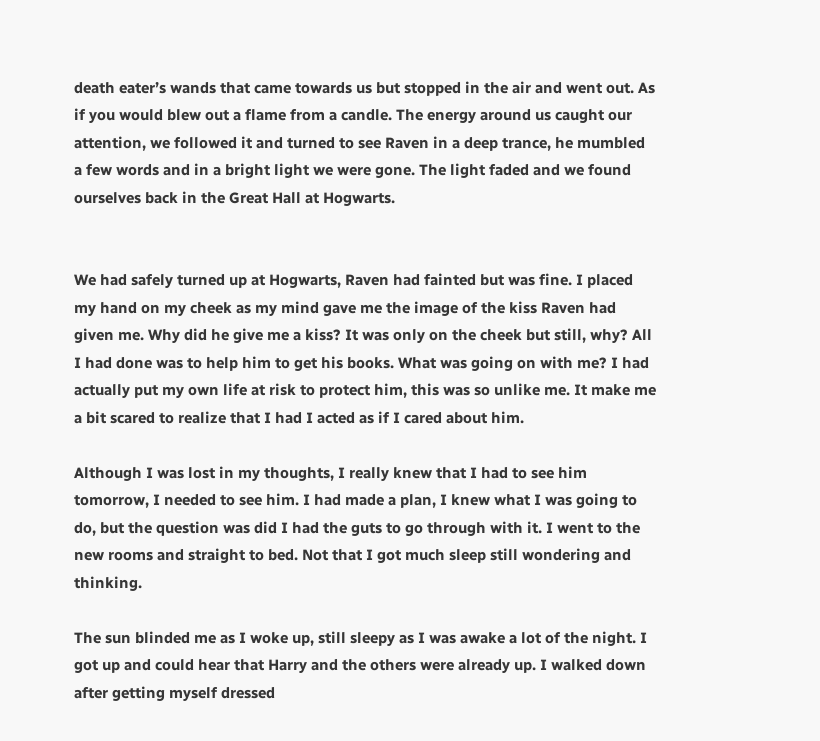death eater’s wands that came towards us but stopped in the air and went out. As if you would blew out a flame from a candle. The energy around us caught our attention, we followed it and turned to see Raven in a deep trance, he mumbled a few words and in a bright light we were gone. The light faded and we found ourselves back in the Great Hall at Hogwarts.


We had safely turned up at Hogwarts, Raven had fainted but was fine. I placed my hand on my cheek as my mind gave me the image of the kiss Raven had given me. Why did he give me a kiss? It was only on the cheek but still, why? All I had done was to help him to get his books. What was going on with me? I had actually put my own life at risk to protect him, this was so unlike me. It make me a bit scared to realize that I had I acted as if I cared about him.

Although I was lost in my thoughts, I really knew that I had to see him tomorrow, I needed to see him. I had made a plan, I knew what I was going to do, but the question was did I had the guts to go through with it. I went to the new rooms and straight to bed. Not that I got much sleep still wondering and thinking.

The sun blinded me as I woke up, still sleepy as I was awake a lot of the night. I got up and could hear that Harry and the others were already up. I walked down after getting myself dressed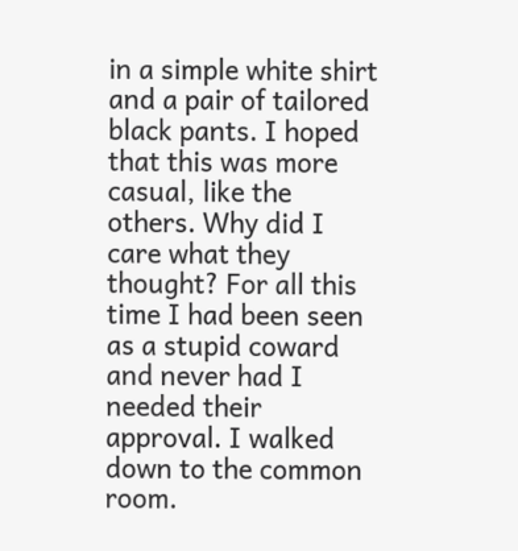in a simple white shirt and a pair of tailored black pants. I hoped that this was more casual, like the others. Why did I care what they thought? For all this time I had been seen as a stupid coward and never had I needed their approval. I walked down to the common room.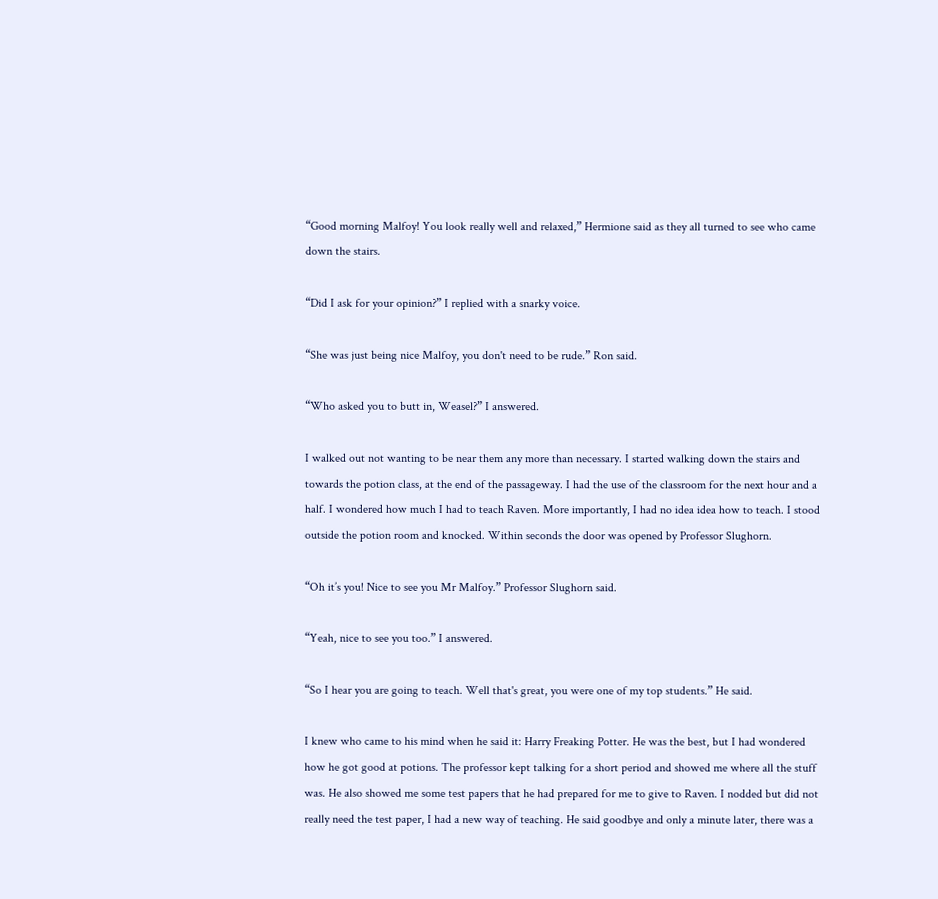“Good morning Malfoy! You look really well and relaxed,” Hermione said as they all turned to see who came down the stairs.

“Did I ask for your opinion?” I replied with a snarky voice.

“She was just being nice Malfoy, you don't need to be rude.” Ron said.

“Who asked you to butt in, Weasel?” I answered.

I walked out not wanting to be near them any more than necessary. I started walking down the stairs and towards the potion class, at the end of the passageway. I had the use of the classroom for the next hour and a half. I wondered how much I had to teach Raven. More importantly, I had no idea idea how to teach. I stood outside the potion room and knocked. Within seconds the door was opened by Professor Slughorn.

“Oh it’s you! Nice to see you Mr Malfoy.” Professor Slughorn said.

“Yeah, nice to see you too.” I answered.

“So I hear you are going to teach. Well that's great, you were one of my top students.” He said.

I knew who came to his mind when he said it: Harry Freaking Potter. He was the best, but I had wondered how he got good at potions. The professor kept talking for a short period and showed me where all the stuff was. He also showed me some test papers that he had prepared for me to give to Raven. I nodded but did not really need the test paper, I had a new way of teaching. He said goodbye and only a minute later, there was a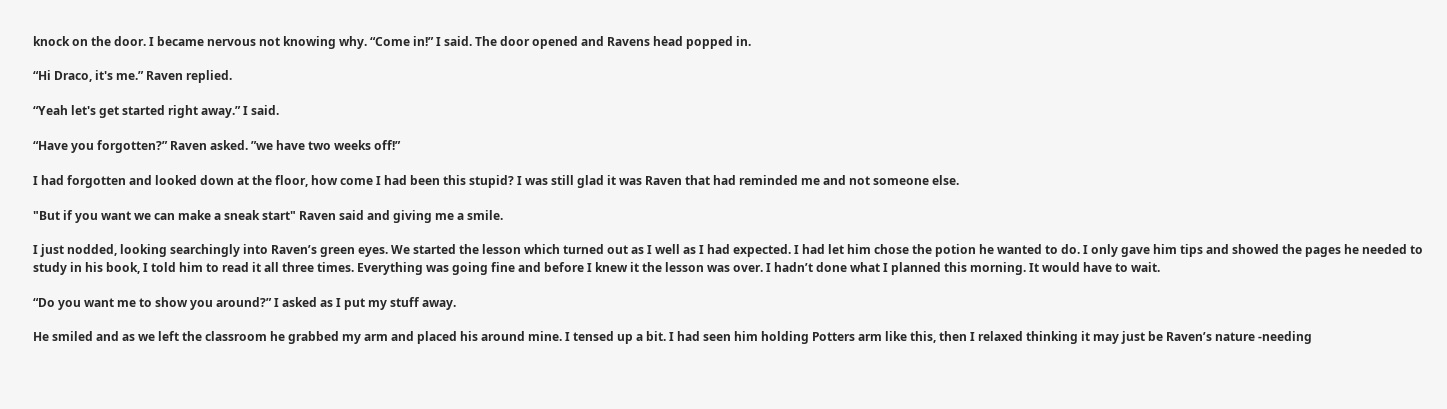knock on the door. I became nervous not knowing why. “Come in!” I said. The door opened and Ravens head popped in.

“Hi Draco, it's me.” Raven replied.

“Yeah let's get started right away.” I said.

“Have you forgotten?” Raven asked. ”we have two weeks off!”

I had forgotten and looked down at the floor, how come I had been this stupid? I was still glad it was Raven that had reminded me and not someone else.

"But if you want we can make a sneak start" Raven said and giving me a smile.

I just nodded, looking searchingly into Raven’s green eyes. We started the lesson which turned out as I well as I had expected. I had let him chose the potion he wanted to do. I only gave him tips and showed the pages he needed to study in his book, I told him to read it all three times. Everything was going fine and before I knew it the lesson was over. I hadn’t done what I planned this morning. It would have to wait.

“Do you want me to show you around?” I asked as I put my stuff away.

He smiled and as we left the classroom he grabbed my arm and placed his around mine. I tensed up a bit. I had seen him holding Potters arm like this, then I relaxed thinking it may just be Raven’s nature -needing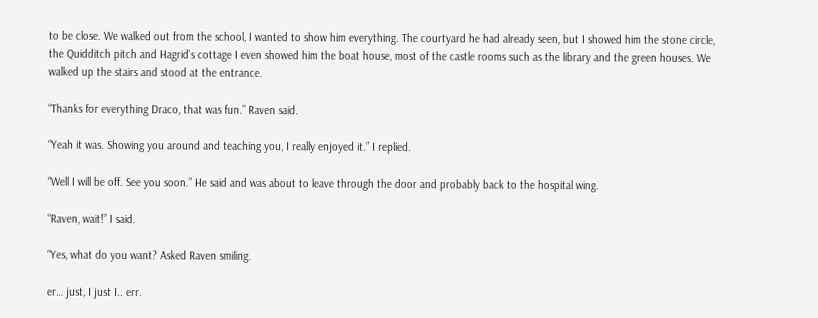to be close. We walked out from the school, I wanted to show him everything. The courtyard he had already seen, but I showed him the stone circle, the Quidditch pitch and Hagrid's cottage I even showed him the boat house, most of the castle rooms such as the library and the green houses. We walked up the stairs and stood at the entrance.

“Thanks for everything Draco, that was fun.” Raven said.

“Yeah it was. Showing you around and teaching you, I really enjoyed it.” I replied.

“Well I will be off. See you soon.” He said and was about to leave through the door and probably back to the hospital wing.

“Raven, wait!” I said.

“Yes, what do you want? Asked Raven smiling.

er… just, I just I.. err.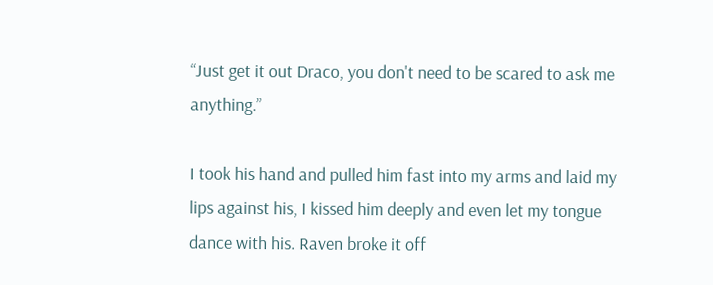“Just get it out Draco, you don't need to be scared to ask me anything.”

I took his hand and pulled him fast into my arms and laid my lips against his, I kissed him deeply and even let my tongue dance with his. Raven broke it off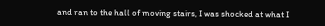and ran to the hall of moving stairs, I was shocked at what I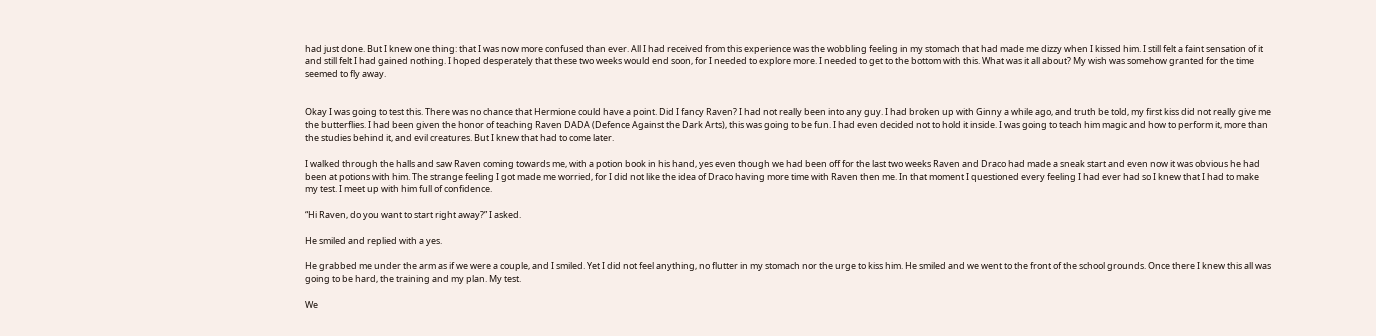had just done. But I knew one thing: that I was now more confused than ever. All I had received from this experience was the wobbling feeling in my stomach that had made me dizzy when I kissed him. I still felt a faint sensation of it and still felt I had gained nothing. I hoped desperately that these two weeks would end soon, for I needed to explore more. I needed to get to the bottom with this. What was it all about? My wish was somehow granted for the time seemed to fly away.


Okay I was going to test this. There was no chance that Hermione could have a point. Did I fancy Raven? I had not really been into any guy. I had broken up with Ginny a while ago, and truth be told, my first kiss did not really give me the butterflies. I had been given the honor of teaching Raven DADA (Defence Against the Dark Arts), this was going to be fun. I had even decided not to hold it inside. I was going to teach him magic and how to perform it, more than the studies behind it, and evil creatures. But I knew that had to come later.

I walked through the halls and saw Raven coming towards me, with a potion book in his hand, yes even though we had been off for the last two weeks Raven and Draco had made a sneak start and even now it was obvious he had been at potions with him. The strange feeling I got made me worried, for I did not like the idea of Draco having more time with Raven then me. In that moment I questioned every feeling I had ever had so I knew that I had to make my test. I meet up with him full of confidence.

“Hi Raven, do you want to start right away?” I asked.

He smiled and replied with a yes.

He grabbed me under the arm as if we were a couple, and I smiled. Yet I did not feel anything, no flutter in my stomach nor the urge to kiss him. He smiled and we went to the front of the school grounds. Once there I knew this all was going to be hard, the training and my plan. My test.

We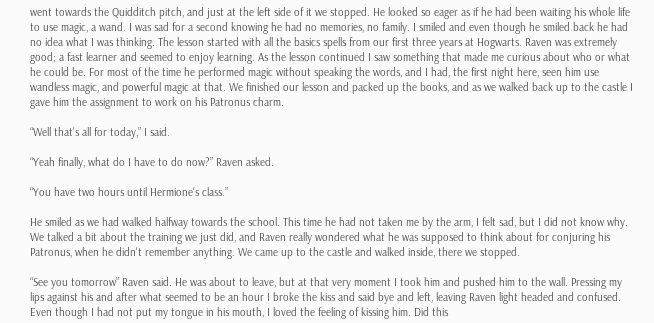went towards the Quidditch pitch, and just at the left side of it we stopped. He looked so eager as if he had been waiting his whole life to use magic, a wand. I was sad for a second knowing he had no memories, no family. I smiled and even though he smiled back he had no idea what I was thinking. The lesson started with all the basics spells from our first three years at Hogwarts. Raven was extremely good; a fast learner and seemed to enjoy learning. As the lesson continued I saw something that made me curious about who or what he could be. For most of the time he performed magic without speaking the words, and I had, the first night here, seen him use wandless magic, and powerful magic at that. We finished our lesson and packed up the books, and as we walked back up to the castle I gave him the assignment to work on his Patronus charm.

“Well that's all for today,” I said.

“Yeah finally, what do I have to do now?” Raven asked.

“You have two hours until Hermione's class.”

He smiled as we had walked halfway towards the school. This time he had not taken me by the arm, I felt sad, but I did not know why. We talked a bit about the training we just did, and Raven really wondered what he was supposed to think about for conjuring his Patronus, when he didn't remember anything. We came up to the castle and walked inside, there we stopped.

“See you tomorrow” Raven said. He was about to leave, but at that very moment I took him and pushed him to the wall. Pressing my lips against his and after what seemed to be an hour I broke the kiss and said bye and left, leaving Raven light headed and confused. Even though I had not put my tongue in his mouth, I loved the feeling of kissing him. Did this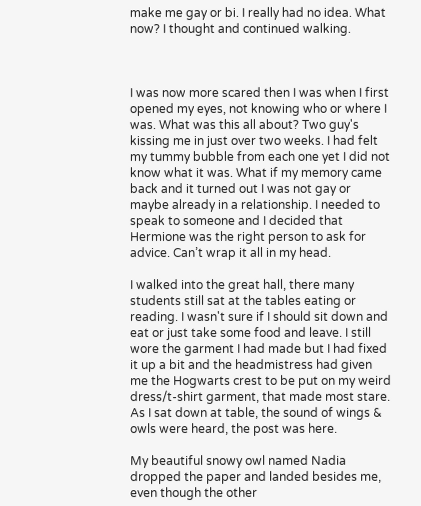make me gay or bi. I really had no idea. What now? I thought and continued walking.



I was now more scared then I was when I first opened my eyes, not knowing who or where I was. What was this all about? Two guy's kissing me in just over two weeks. I had felt my tummy bubble from each one yet I did not know what it was. What if my memory came back and it turned out I was not gay or maybe already in a relationship. I needed to speak to someone and I decided that Hermione was the right person to ask for advice. Can’t wrap it all in my head.

I walked into the great hall, there many students still sat at the tables eating or reading. I wasn't sure if I should sit down and eat or just take some food and leave. I still wore the garment I had made but I had fixed it up a bit and the headmistress had given me the Hogwarts crest to be put on my weird dress/t-shirt garment, that made most stare. As I sat down at table, the sound of wings & owls were heard, the post was here.

My beautiful snowy owl named Nadia dropped the paper and landed besides me, even though the other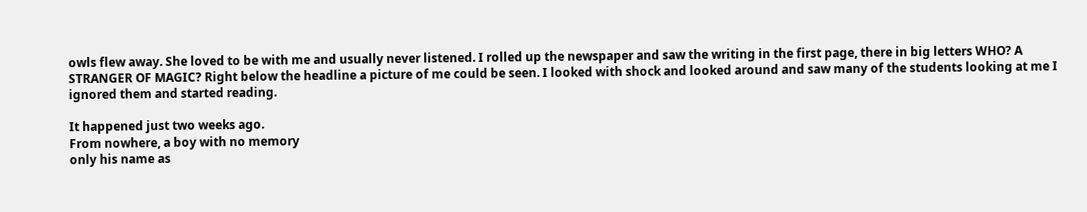owls flew away. She loved to be with me and usually never listened. I rolled up the newspaper and saw the writing in the first page, there in big letters WHO? A STRANGER OF MAGIC? Right below the headline a picture of me could be seen. I looked with shock and looked around and saw many of the students looking at me I ignored them and started reading.

It happened just two weeks ago.
From nowhere, a boy with no memory
only his name as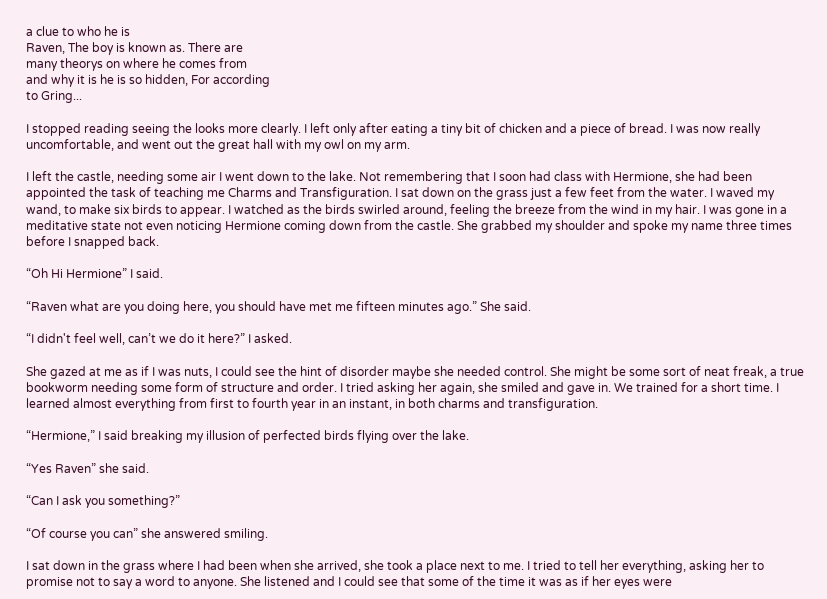a clue to who he is
Raven, The boy is known as. There are
many theorys on where he comes from
and why it is he is so hidden, For according
to Gring...

I stopped reading seeing the looks more clearly. I left only after eating a tiny bit of chicken and a piece of bread. I was now really uncomfortable, and went out the great hall with my owl on my arm.

I left the castle, needing some air I went down to the lake. Not remembering that I soon had class with Hermione, she had been appointed the task of teaching me Charms and Transfiguration. I sat down on the grass just a few feet from the water. I waved my wand, to make six birds to appear. I watched as the birds swirled around, feeling the breeze from the wind in my hair. I was gone in a meditative state not even noticing Hermione coming down from the castle. She grabbed my shoulder and spoke my name three times before I snapped back.

“Oh Hi Hermione” I said.

“Raven what are you doing here, you should have met me fifteen minutes ago.” She said.

“I didn't feel well, can’t we do it here?” I asked.

She gazed at me as if I was nuts, I could see the hint of disorder maybe she needed control. She might be some sort of neat freak, a true bookworm needing some form of structure and order. I tried asking her again, she smiled and gave in. We trained for a short time. I learned almost everything from first to fourth year in an instant, in both charms and transfiguration.

“Hermione,” I said breaking my illusion of perfected birds flying over the lake.

“Yes Raven” she said.

“Can I ask you something?”

“Of course you can” she answered smiling.

I sat down in the grass where I had been when she arrived, she took a place next to me. I tried to tell her everything, asking her to promise not to say a word to anyone. She listened and I could see that some of the time it was as if her eyes were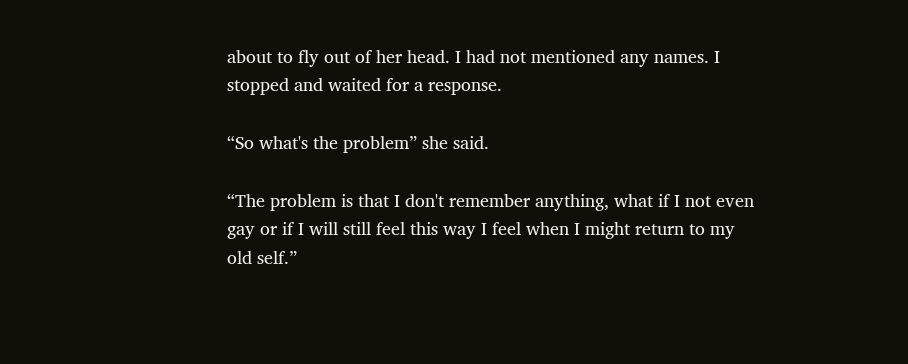about to fly out of her head. I had not mentioned any names. I stopped and waited for a response.

“So what's the problem” she said.

“The problem is that I don't remember anything, what if I not even gay or if I will still feel this way I feel when I might return to my old self.”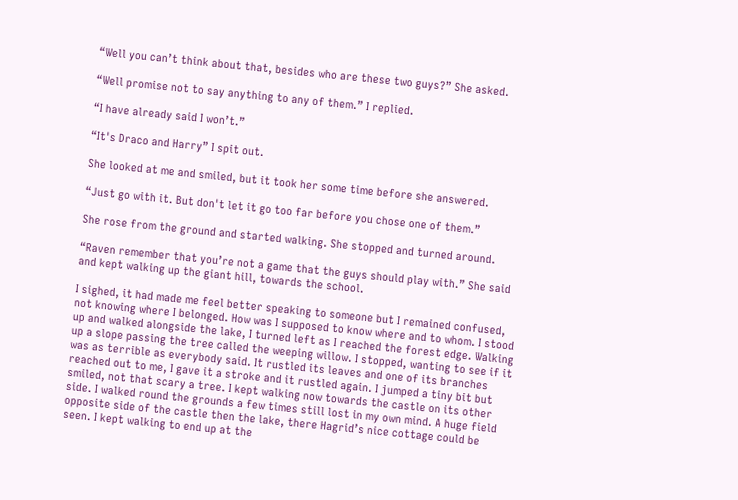“Well you can’t think about that, besides who are these two guys?” She asked.

“Well promise not to say anything to any of them.” I replied.

“I have already said I won’t.”

“It's Draco and Harry” I spit out.

She looked at me and smiled, but it took her some time before she answered.

“Just go with it. But don't let it go too far before you chose one of them.”

She rose from the ground and started walking. She stopped and turned around.

“Raven remember that you’re not a game that the guys should play with.” She said and kept walking up the giant hill, towards the school.

I sighed, it had made me feel better speaking to someone but I remained confused, not knowing where I belonged. How was I supposed to know where and to whom. I stood up and walked alongside the lake, I turned left as I reached the forest edge. Walking up a slope passing the tree called the weeping willow. I stopped, wanting to see if it was as terrible as everybody said. It rustled its leaves and one of its branches reached out to me, I gave it a stroke and it rustled again. I jumped a tiny bit but smiled, not that scary a tree. I kept walking now towards the castle on its other side. I walked round the grounds a few times still lost in my own mind. A huge field opposite side of the castle then the lake, there Hagrid’s nice cottage could be seen. I kept walking to end up at the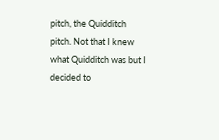pitch, the Quidditch pitch. Not that I knew what Quidditch was but I decided to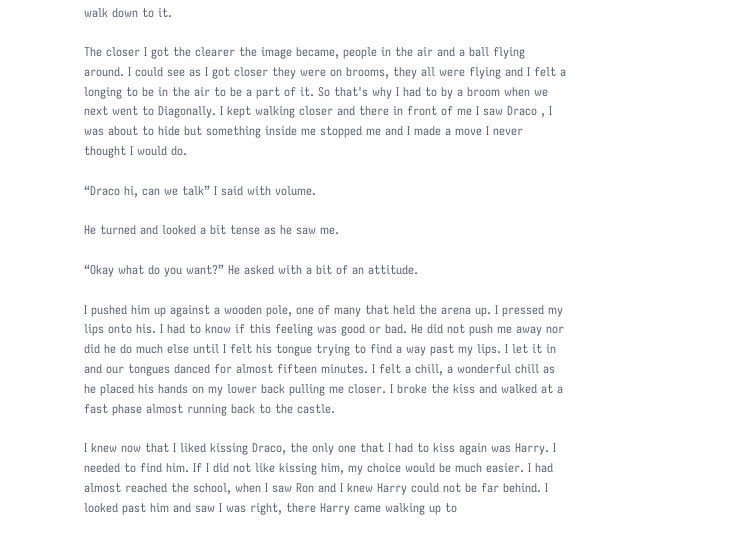walk down to it.

The closer I got the clearer the image became, people in the air and a ball flying around. I could see as I got closer they were on brooms, they all were flying and I felt a longing to be in the air to be a part of it. So that's why I had to by a broom when we next went to Diagonally. I kept walking closer and there in front of me I saw Draco , I was about to hide but something inside me stopped me and I made a move I never thought I would do.

“Draco hi, can we talk” I said with volume.

He turned and looked a bit tense as he saw me.

“Okay what do you want?” He asked with a bit of an attitude.

I pushed him up against a wooden pole, one of many that held the arena up. I pressed my lips onto his. I had to know if this feeling was good or bad. He did not push me away nor did he do much else until I felt his tongue trying to find a way past my lips. I let it in and our tongues danced for almost fifteen minutes. I felt a chill, a wonderful chill as he placed his hands on my lower back pulling me closer. I broke the kiss and walked at a fast phase almost running back to the castle.

I knew now that I liked kissing Draco, the only one that I had to kiss again was Harry. I needed to find him. If I did not like kissing him, my choice would be much easier. I had almost reached the school, when I saw Ron and I knew Harry could not be far behind. I looked past him and saw I was right, there Harry came walking up to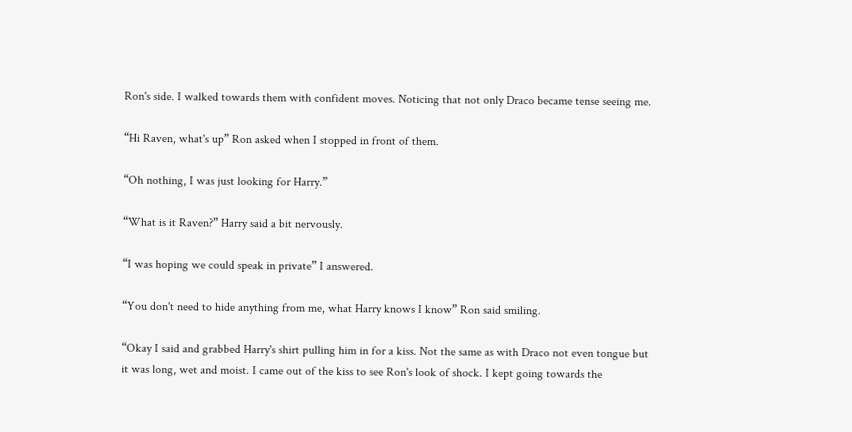Ron's side. I walked towards them with confident moves. Noticing that not only Draco became tense seeing me.

“Hi Raven, what's up” Ron asked when I stopped in front of them.

“Oh nothing, I was just looking for Harry.”

“What is it Raven?” Harry said a bit nervously.

“I was hoping we could speak in private” I answered.

“You don't need to hide anything from me, what Harry knows I know” Ron said smiling.

“Okay I said and grabbed Harry's shirt pulling him in for a kiss. Not the same as with Draco not even tongue but it was long, wet and moist. I came out of the kiss to see Ron's look of shock. I kept going towards the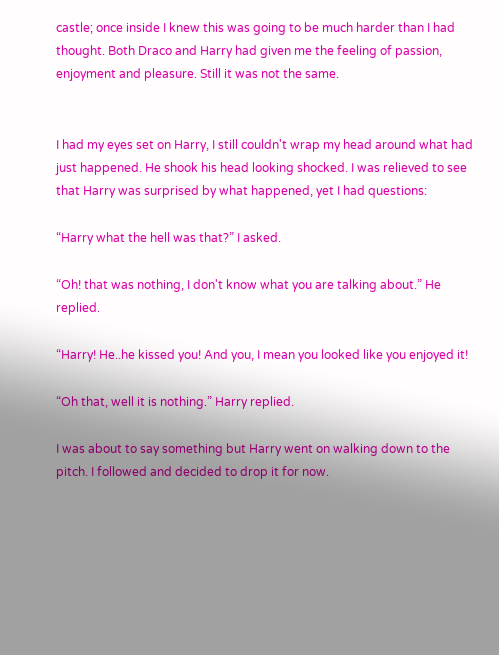castle; once inside I knew this was going to be much harder than I had thought. Both Draco and Harry had given me the feeling of passion, enjoyment and pleasure. Still it was not the same.


I had my eyes set on Harry, I still couldn't wrap my head around what had just happened. He shook his head looking shocked. I was relieved to see that Harry was surprised by what happened, yet I had questions:

“Harry what the hell was that?” I asked.

“Oh! that was nothing, I don't know what you are talking about.” He replied.

“Harry! He..he kissed you! And you, I mean you looked like you enjoyed it!

“Oh that, well it is nothing.” Harry replied.

I was about to say something but Harry went on walking down to the pitch. I followed and decided to drop it for now.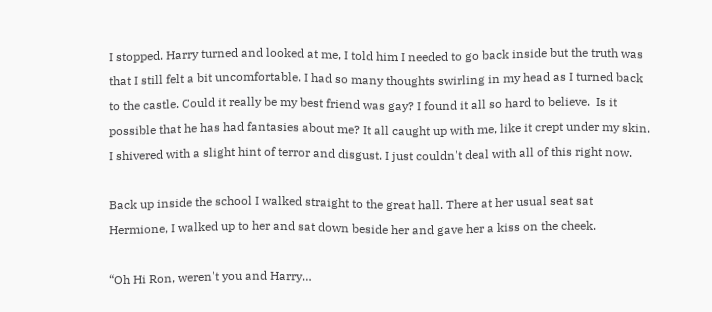I stopped. Harry turned and looked at me, I told him I needed to go back inside but the truth was that I still felt a bit uncomfortable. I had so many thoughts swirling in my head as I turned back to the castle. Could it really be my best friend was gay? I found it all so hard to believe.  Is it possible that he has had fantasies about me? It all caught up with me, like it crept under my skin. I shivered with a slight hint of terror and disgust. I just couldn't deal with all of this right now.

Back up inside the school I walked straight to the great hall. There at her usual seat sat Hermione, I walked up to her and sat down beside her and gave her a kiss on the cheek.

“Oh Hi Ron, weren't you and Harry…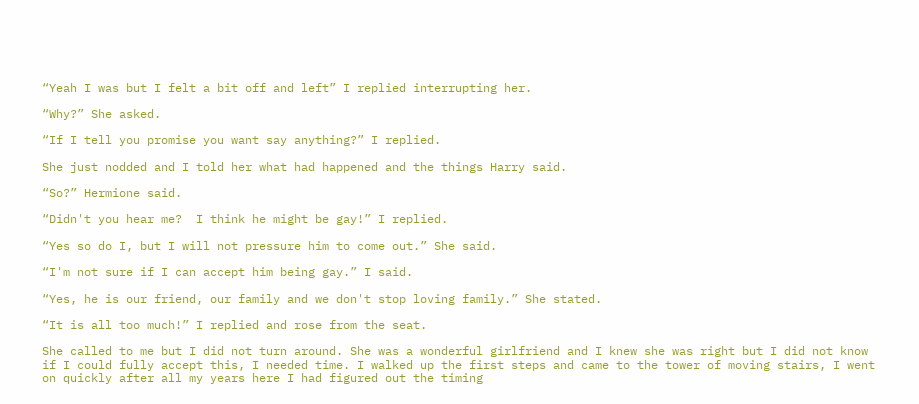“Yeah I was but I felt a bit off and left” I replied interrupting her.

“Why?” She asked.

“If I tell you promise you want say anything?” I replied.

She just nodded and I told her what had happened and the things Harry said.

“So?” Hermione said.

“Didn't you hear me?  I think he might be gay!” I replied.

“Yes so do I, but I will not pressure him to come out.” She said.

“I'm not sure if I can accept him being gay.” I said.

“Yes, he is our friend, our family and we don't stop loving family.” She stated.

“It is all too much!” I replied and rose from the seat.

She called to me but I did not turn around. She was a wonderful girlfriend and I knew she was right but I did not know if I could fully accept this, I needed time. I walked up the first steps and came to the tower of moving stairs, I went on quickly after all my years here I had figured out the timing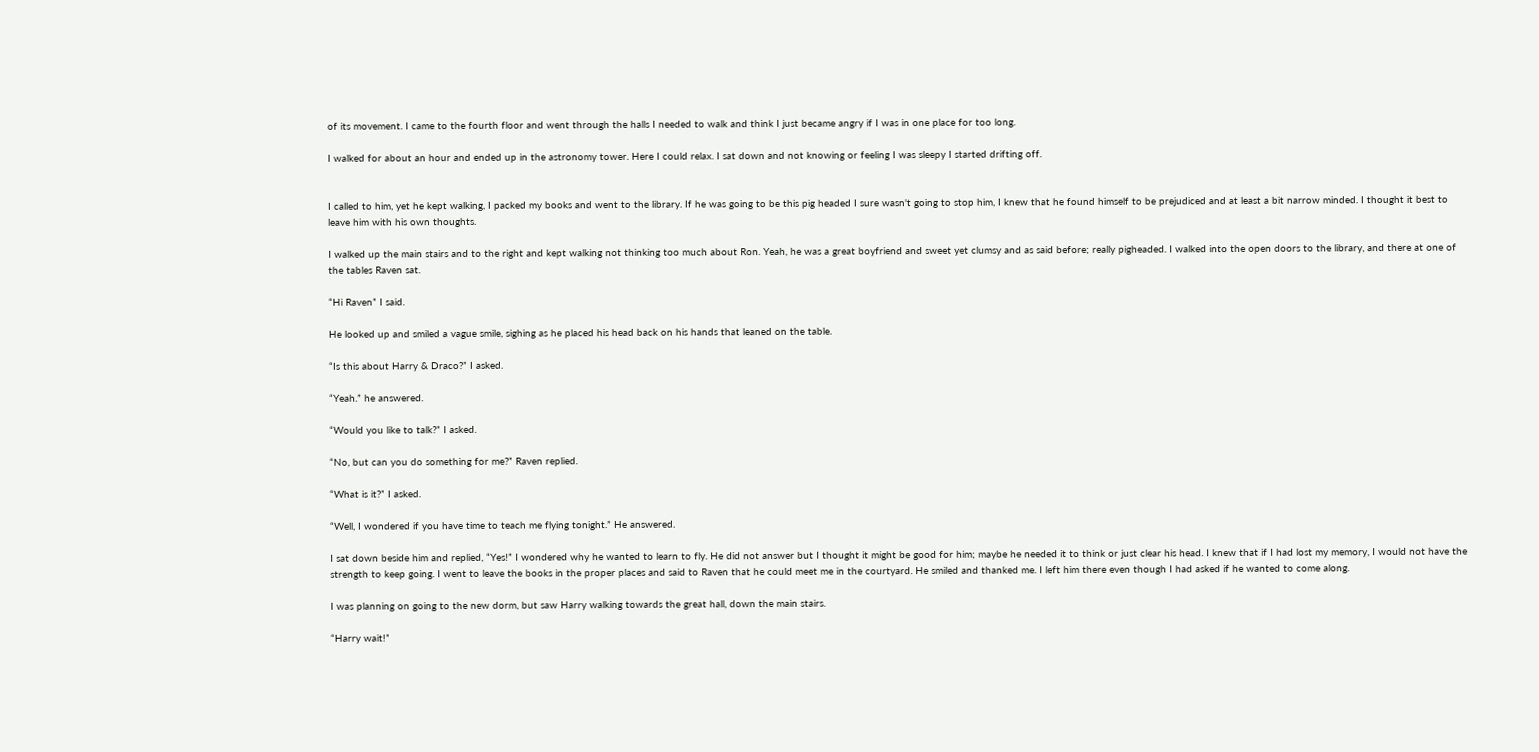of its movement. I came to the fourth floor and went through the halls I needed to walk and think I just became angry if I was in one place for too long.

I walked for about an hour and ended up in the astronomy tower. Here I could relax. I sat down and not knowing or feeling I was sleepy I started drifting off.


I called to him, yet he kept walking, I packed my books and went to the library. If he was going to be this pig headed I sure wasn't going to stop him, I knew that he found himself to be prejudiced and at least a bit narrow minded. I thought it best to leave him with his own thoughts.

I walked up the main stairs and to the right and kept walking not thinking too much about Ron. Yeah, he was a great boyfriend and sweet yet clumsy and as said before; really pigheaded. I walked into the open doors to the library, and there at one of the tables Raven sat.

“Hi Raven” I said.

He looked up and smiled a vague smile, sighing as he placed his head back on his hands that leaned on the table.

“Is this about Harry & Draco?” I asked.

“Yeah.” he answered.

“Would you like to talk?” I asked.

“No, but can you do something for me?” Raven replied.

“What is it?” I asked.

“Well, I wondered if you have time to teach me flying tonight.” He answered.

I sat down beside him and replied, “Yes!” I wondered why he wanted to learn to fly. He did not answer but I thought it might be good for him; maybe he needed it to think or just clear his head. I knew that if I had lost my memory, I would not have the strength to keep going. I went to leave the books in the proper places and said to Raven that he could meet me in the courtyard. He smiled and thanked me. I left him there even though I had asked if he wanted to come along.

I was planning on going to the new dorm, but saw Harry walking towards the great hall, down the main stairs.

“Harry wait!”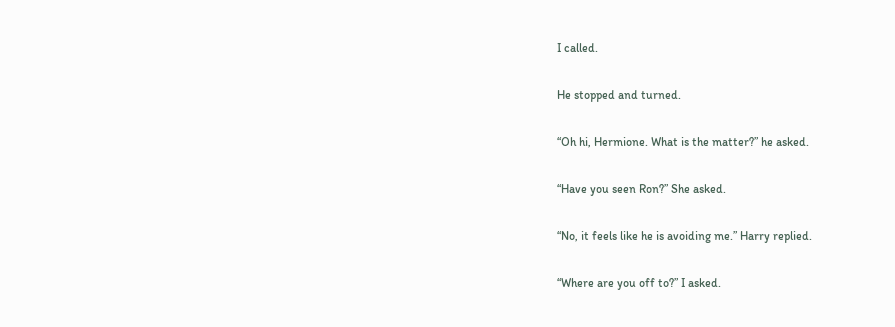I called.

He stopped and turned.

“Oh hi, Hermione. What is the matter?” he asked.

“Have you seen Ron?” She asked.

“No, it feels like he is avoiding me.” Harry replied.

“Where are you off to?” I asked.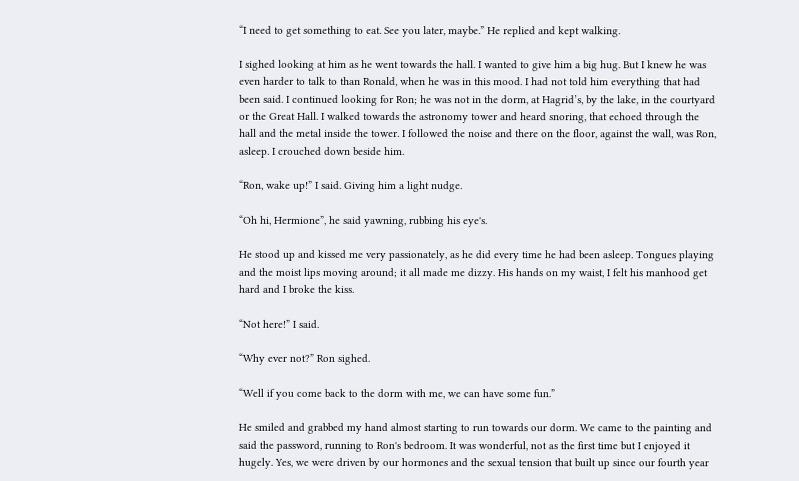“I need to get something to eat. See you later, maybe.” He replied and kept walking.

I sighed looking at him as he went towards the hall. I wanted to give him a big hug. But I knew he was even harder to talk to than Ronald, when he was in this mood. I had not told him everything that had been said. I continued looking for Ron; he was not in the dorm, at Hagrid’s, by the lake, in the courtyard or the Great Hall. I walked towards the astronomy tower and heard snoring, that echoed through the hall and the metal inside the tower. I followed the noise and there on the floor, against the wall, was Ron, asleep. I crouched down beside him.

“Ron, wake up!” I said. Giving him a light nudge.

“Oh hi, Hermione”, he said yawning, rubbing his eye's.

He stood up and kissed me very passionately, as he did every time he had been asleep. Tongues playing and the moist lips moving around; it all made me dizzy. His hands on my waist, I felt his manhood get hard and I broke the kiss.

“Not here!” I said.

“Why ever not?” Ron sighed.

“Well if you come back to the dorm with me, we can have some fun.”

He smiled and grabbed my hand almost starting to run towards our dorm. We came to the painting and said the password, running to Ron's bedroom. It was wonderful, not as the first time but I enjoyed it hugely. Yes, we were driven by our hormones and the sexual tension that built up since our fourth year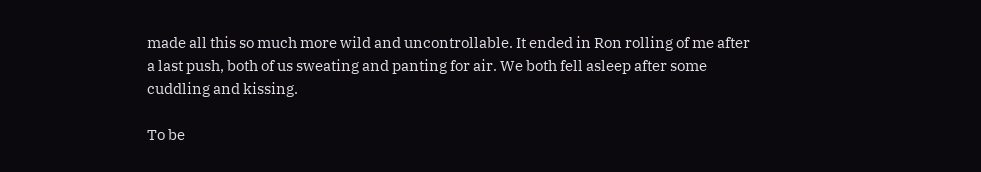made all this so much more wild and uncontrollable. It ended in Ron rolling of me after a last push, both of us sweating and panting for air. We both fell asleep after some cuddling and kissing.

To be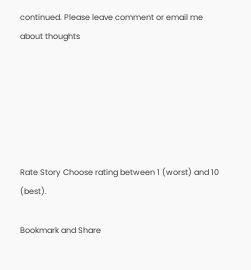continued. Please leave comment or email me about thoughts






Rate Story Choose rating between 1 (worst) and 10 (best).

Bookmark and Share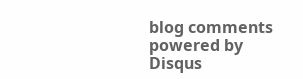blog comments powered by Disqus